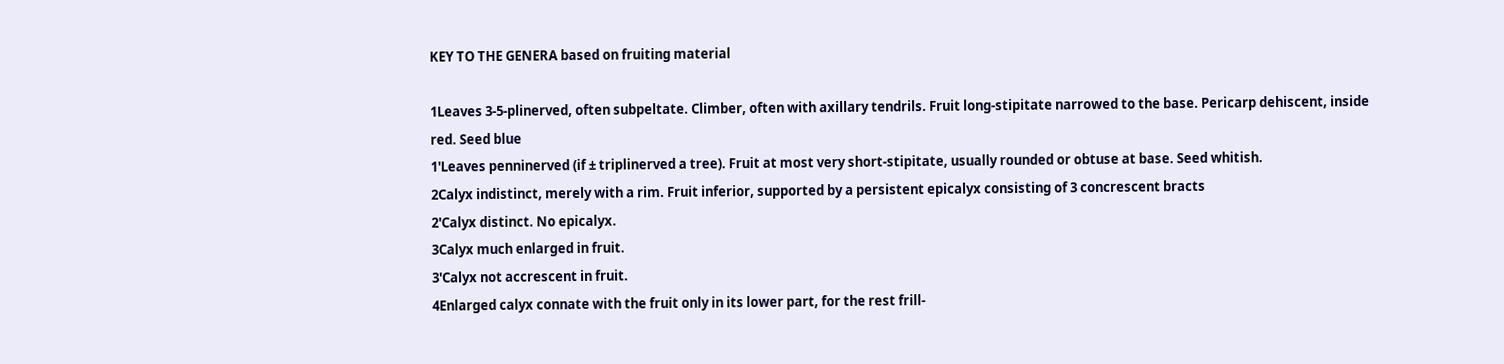KEY TO THE GENERA based on fruiting material

1Leaves 3-5-plinerved, often subpeltate. Climber, often with axillary tendrils. Fruit long-stipitate narrowed to the base. Pericarp dehiscent, inside red. Seed blue
1'Leaves penninerved (if ± triplinerved a tree). Fruit at most very short-stipitate, usually rounded or obtuse at base. Seed whitish.
2Calyx indistinct, merely with a rim. Fruit inferior, supported by a persistent epicalyx consisting of 3 concrescent bracts
2'Calyx distinct. No epicalyx.
3Calyx much enlarged in fruit.
3'Calyx not accrescent in fruit.
4Enlarged calyx connate with the fruit only in its lower part, for the rest frill-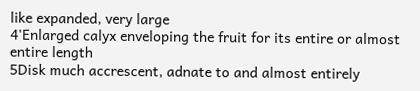like expanded, very large
4'Enlarged calyx enveloping the fruit for its entire or almost entire length
5Disk much accrescent, adnate to and almost entirely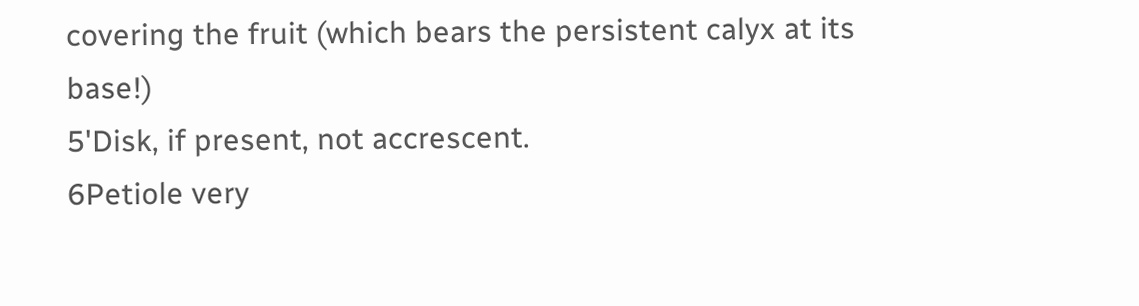covering the fruit (which bears the persistent calyx at its base!)
5'Disk, if present, not accrescent.
6Petiole very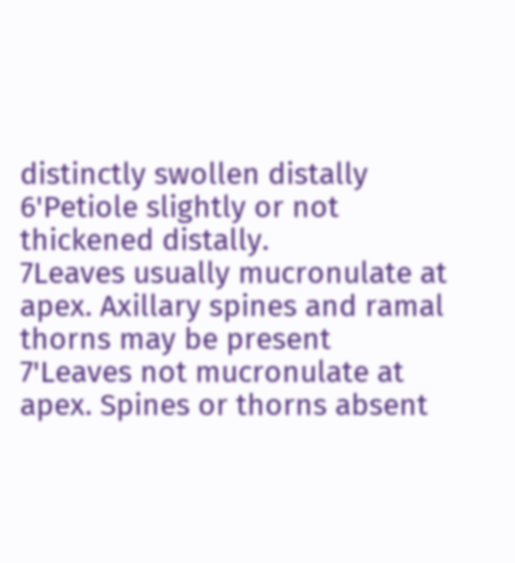distinctly swollen distally
6'Petiole slightly or not thickened distally.
7Leaves usually mucronulate at apex. Axillary spines and ramal thorns may be present
7'Leaves not mucronulate at apex. Spines or thorns absent